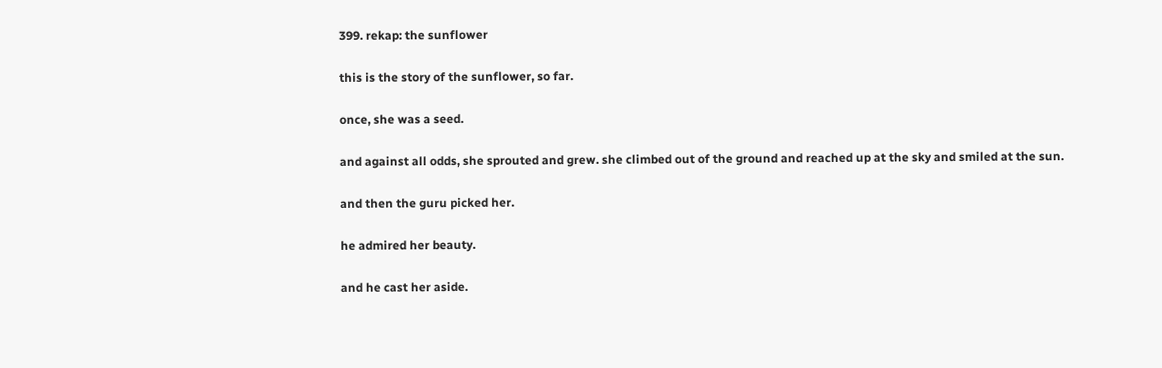399. rekap: the sunflower

this is the story of the sunflower, so far.

once, she was a seed.

and against all odds, she sprouted and grew. she climbed out of the ground and reached up at the sky and smiled at the sun.

and then the guru picked her.

he admired her beauty.

and he cast her aside.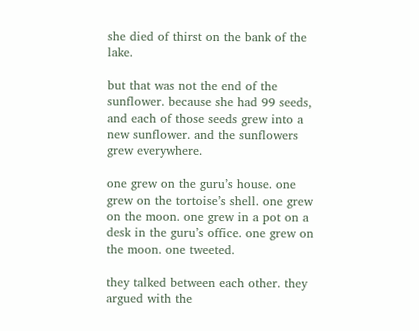she died of thirst on the bank of the lake.

but that was not the end of the sunflower. because she had 99 seeds, and each of those seeds grew into a new sunflower. and the sunflowers grew everywhere.

one grew on the guru’s house. one grew on the tortoise’s shell. one grew on the moon. one grew in a pot on a desk in the guru’s office. one grew on the moon. one tweeted.

they talked between each other. they argued with the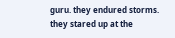guru. they endured storms. they stared up at the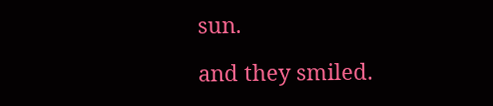sun.

and they smiled.